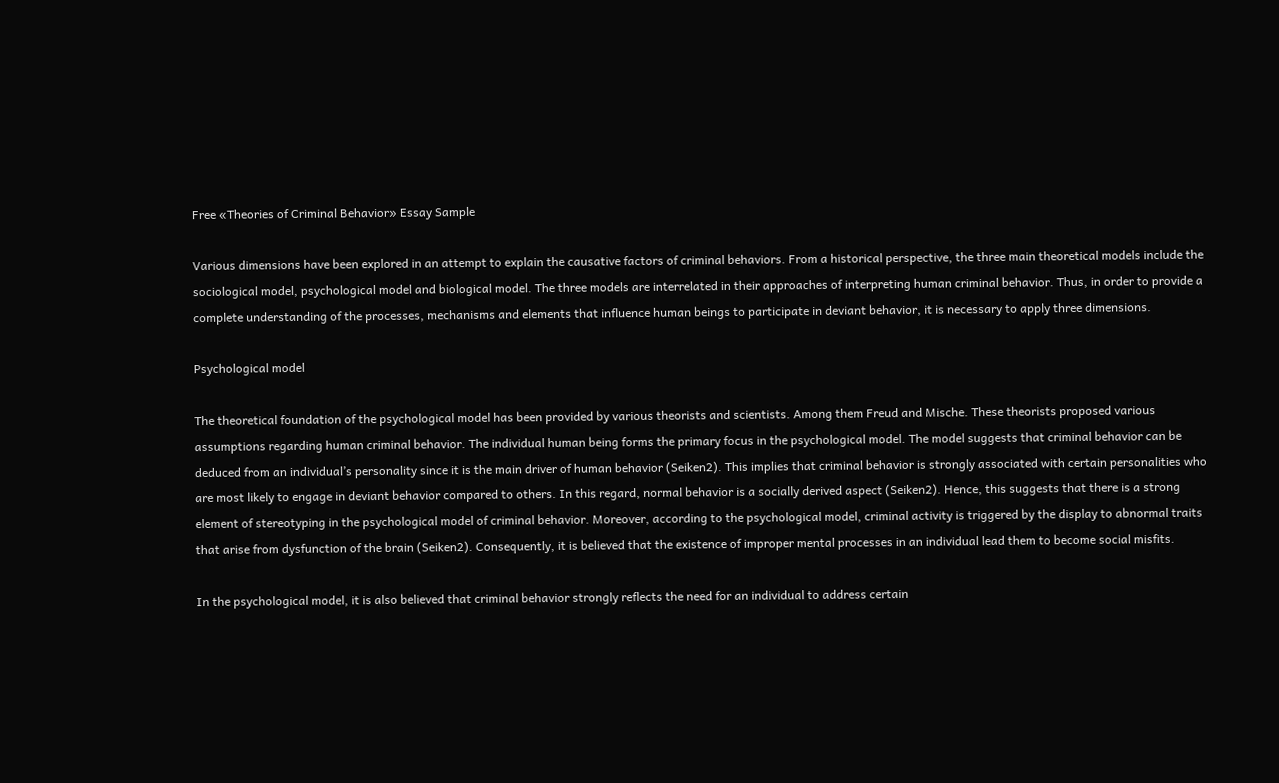Free «Theories of Criminal Behavior» Essay Sample

Various dimensions have been explored in an attempt to explain the causative factors of criminal behaviors. From a historical perspective, the three main theoretical models include the sociological model, psychological model and biological model. The three models are interrelated in their approaches of interpreting human criminal behavior. Thus, in order to provide a complete understanding of the processes, mechanisms and elements that influence human beings to participate in deviant behavior, it is necessary to apply three dimensions.

Psychological model

The theoretical foundation of the psychological model has been provided by various theorists and scientists. Among them Freud and Mische. These theorists proposed various assumptions regarding human criminal behavior. The individual human being forms the primary focus in the psychological model. The model suggests that criminal behavior can be deduced from an individual’s personality since it is the main driver of human behavior (Seiken2). This implies that criminal behavior is strongly associated with certain personalities who are most likely to engage in deviant behavior compared to others. In this regard, normal behavior is a socially derived aspect (Seiken2). Hence, this suggests that there is a strong element of stereotyping in the psychological model of criminal behavior. Moreover, according to the psychological model, criminal activity is triggered by the display to abnormal traits that arise from dysfunction of the brain (Seiken2). Consequently, it is believed that the existence of improper mental processes in an individual lead them to become social misfits.

In the psychological model, it is also believed that criminal behavior strongly reflects the need for an individual to address certain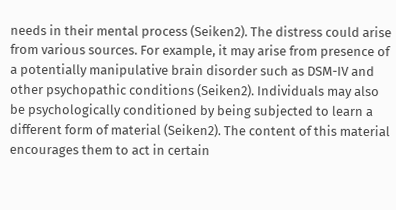needs in their mental process (Seiken2). The distress could arise from various sources. For example, it may arise from presence of a potentially manipulative brain disorder such as DSM-IV and other psychopathic conditions (Seiken2). Individuals may also be psychologically conditioned by being subjected to learn a different form of material (Seiken2). The content of this material encourages them to act in certain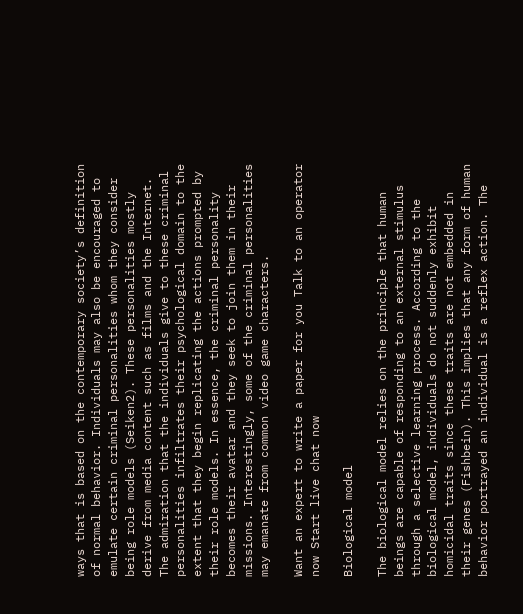ways that is based on the contemporary society’s definition of normal behavior. Individuals may also be encouraged to emulate certain criminal personalities whom they consider being role models (Seiken2). These personalities mostly derive from media content such as films and the Internet. The admiration that the individuals give to these criminal personalities infiltrates their psychological domain to the extent that they begin replicating the actions prompted by their role models. In essence, the criminal personality becomes their avatar and they seek to join them in their missions. Interestingly, some of the criminal personalities may emanate from common video game characters.

Want an expert to write a paper for you Talk to an operator now Start live chat now

Biological model

The biological model relies on the principle that human beings are capable of responding to an external stimulus through a selective learning process. According to the biological model, individuals do not suddenly exhibit homicidal traits since these traits are not embedded in their genes (Fishbein). This implies that any form of human behavior portrayed an individual is a reflex action. The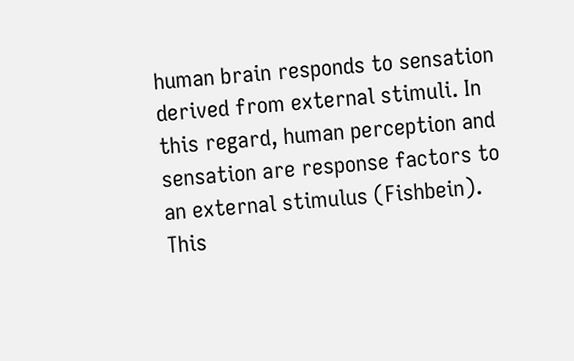human brain responds to sensation derived from external stimuli. In this regard, human perception and sensation are response factors to an external stimulus (Fishbein). This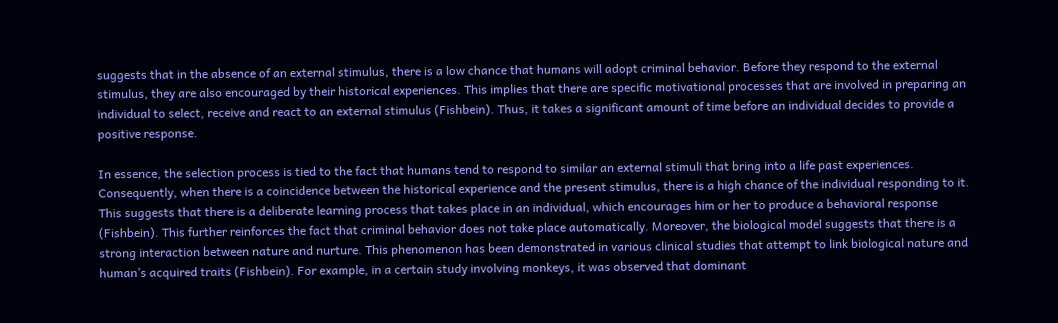suggests that in the absence of an external stimulus, there is a low chance that humans will adopt criminal behavior. Before they respond to the external stimulus, they are also encouraged by their historical experiences. This implies that there are specific motivational processes that are involved in preparing an individual to select, receive and react to an external stimulus (Fishbein). Thus, it takes a significant amount of time before an individual decides to provide a positive response.

In essence, the selection process is tied to the fact that humans tend to respond to similar an external stimuli that bring into a life past experiences. Consequently, when there is a coincidence between the historical experience and the present stimulus, there is a high chance of the individual responding to it. This suggests that there is a deliberate learning process that takes place in an individual, which encourages him or her to produce a behavioral response (Fishbein). This further reinforces the fact that criminal behavior does not take place automatically. Moreover, the biological model suggests that there is a strong interaction between nature and nurture. This phenomenon has been demonstrated in various clinical studies that attempt to link biological nature and human’s acquired traits (Fishbein). For example, in a certain study involving monkeys, it was observed that dominant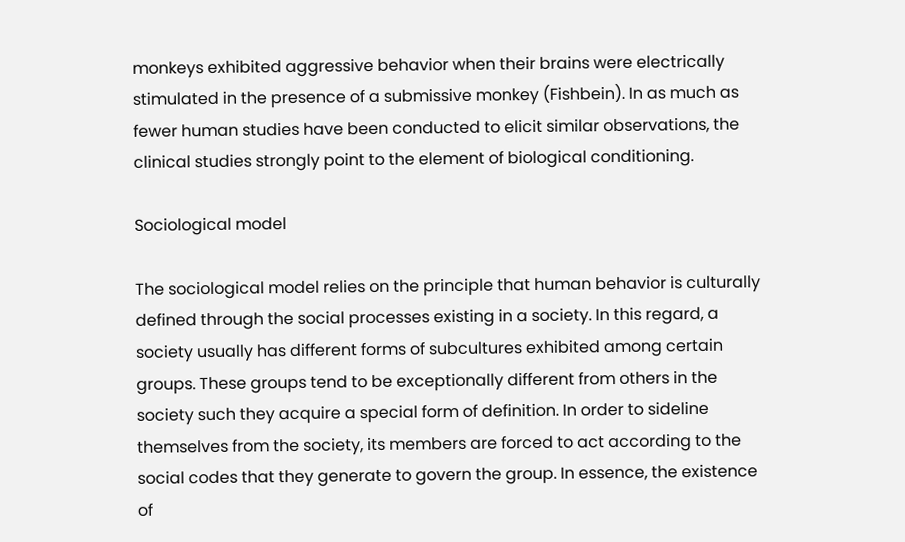monkeys exhibited aggressive behavior when their brains were electrically stimulated in the presence of a submissive monkey (Fishbein). In as much as fewer human studies have been conducted to elicit similar observations, the clinical studies strongly point to the element of biological conditioning.

Sociological model

The sociological model relies on the principle that human behavior is culturally defined through the social processes existing in a society. In this regard, a society usually has different forms of subcultures exhibited among certain groups. These groups tend to be exceptionally different from others in the society such they acquire a special form of definition. In order to sideline themselves from the society, its members are forced to act according to the social codes that they generate to govern the group. In essence, the existence of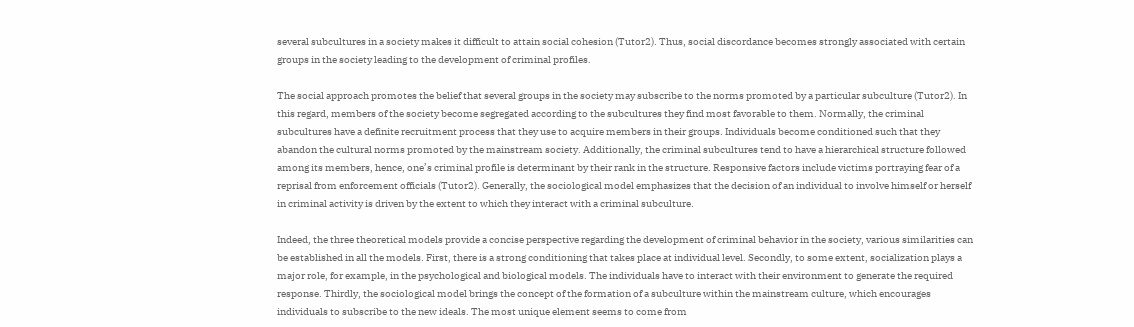several subcultures in a society makes it difficult to attain social cohesion (Tutor2). Thus, social discordance becomes strongly associated with certain groups in the society leading to the development of criminal profiles.

The social approach promotes the belief that several groups in the society may subscribe to the norms promoted by a particular subculture (Tutor2). In this regard, members of the society become segregated according to the subcultures they find most favorable to them. Normally, the criminal subcultures have a definite recruitment process that they use to acquire members in their groups. Individuals become conditioned such that they abandon the cultural norms promoted by the mainstream society. Additionally, the criminal subcultures tend to have a hierarchical structure followed among its members, hence, one’s criminal profile is determinant by their rank in the structure. Responsive factors include victims portraying fear of a reprisal from enforcement officials (Tutor2). Generally, the sociological model emphasizes that the decision of an individual to involve himself or herself in criminal activity is driven by the extent to which they interact with a criminal subculture.

Indeed, the three theoretical models provide a concise perspective regarding the development of criminal behavior in the society, various similarities can be established in all the models. First, there is a strong conditioning that takes place at individual level. Secondly, to some extent, socialization plays a major role, for example, in the psychological and biological models. The individuals have to interact with their environment to generate the required response. Thirdly, the sociological model brings the concept of the formation of a subculture within the mainstream culture, which encourages individuals to subscribe to the new ideals. The most unique element seems to come from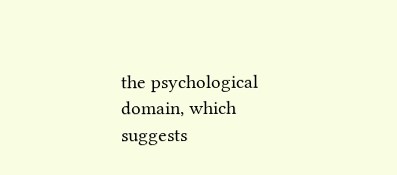the psychological domain, which suggests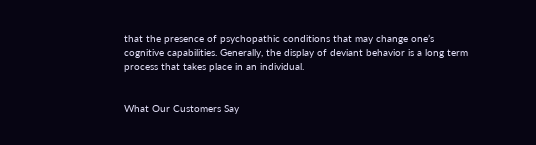that the presence of psychopathic conditions that may change one’s cognitive capabilities. Generally, the display of deviant behavior is a long term process that takes place in an individual.


What Our Customers Say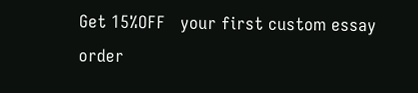Get 15%OFF   your first custom essay order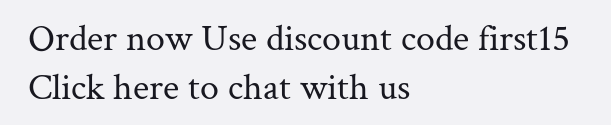Order now Use discount code first15
Click here to chat with us